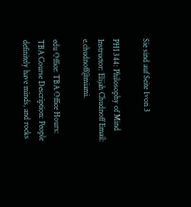Sie sind auf Seite 1von 3

PHI 344: Philosophy of Mind Instructor: Elijah Chudnoff Email: e.chudnoff@miami.

edu Office: TBA Office Hours: TBA Course Description: People definitely have minds, and rocks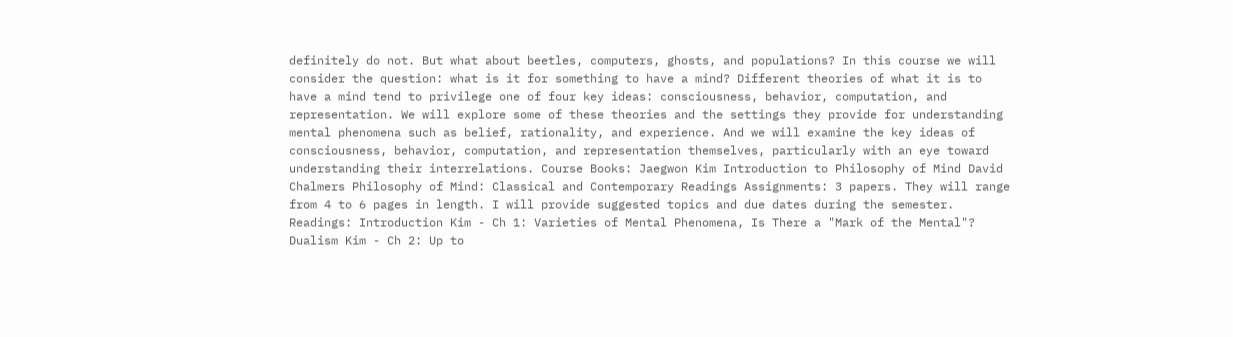definitely do not. But what about beetles, computers, ghosts, and populations? In this course we will consider the question: what is it for something to have a mind? Different theories of what it is to have a mind tend to privilege one of four key ideas: consciousness, behavior, computation, and representation. We will explore some of these theories and the settings they provide for understanding mental phenomena such as belief, rationality, and experience. And we will examine the key ideas of consciousness, behavior, computation, and representation themselves, particularly with an eye toward understanding their interrelations. Course Books: Jaegwon Kim Introduction to Philosophy of Mind David Chalmers Philosophy of Mind: Classical and Contemporary Readings Assignments: 3 papers. They will range from 4 to 6 pages in length. I will provide suggested topics and due dates during the semester. Readings: Introduction Kim - Ch 1: Varieties of Mental Phenomena, Is There a "Mark of the Mental"? Dualism Kim - Ch 2: Up to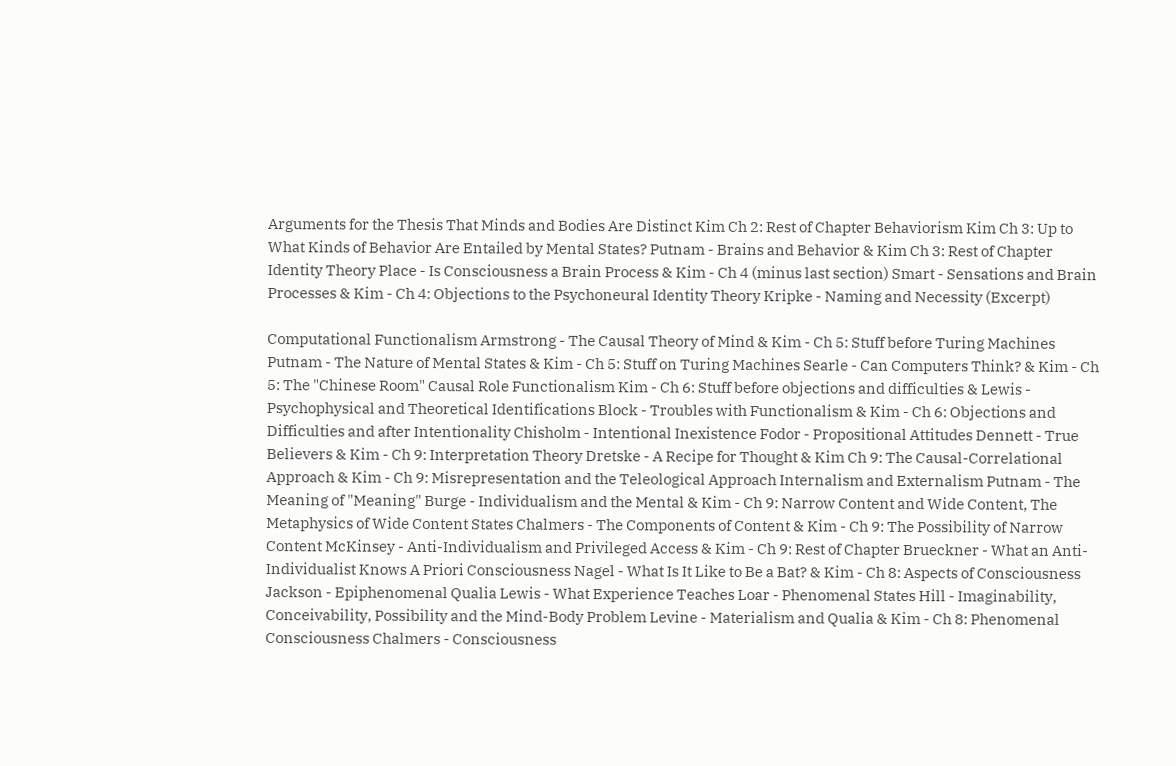Arguments for the Thesis That Minds and Bodies Are Distinct Kim Ch 2: Rest of Chapter Behaviorism Kim Ch 3: Up to What Kinds of Behavior Are Entailed by Mental States? Putnam - Brains and Behavior & Kim Ch 3: Rest of Chapter Identity Theory Place - Is Consciousness a Brain Process & Kim - Ch 4 (minus last section) Smart - Sensations and Brain Processes & Kim - Ch 4: Objections to the Psychoneural Identity Theory Kripke - Naming and Necessity (Excerpt)

Computational Functionalism Armstrong - The Causal Theory of Mind & Kim - Ch 5: Stuff before Turing Machines Putnam - The Nature of Mental States & Kim - Ch 5: Stuff on Turing Machines Searle - Can Computers Think? & Kim - Ch 5: The "Chinese Room" Causal Role Functionalism Kim - Ch 6: Stuff before objections and difficulties & Lewis - Psychophysical and Theoretical Identifications Block - Troubles with Functionalism & Kim - Ch 6: Objections and Difficulties and after Intentionality Chisholm - Intentional Inexistence Fodor - Propositional Attitudes Dennett - True Believers & Kim - Ch 9: Interpretation Theory Dretske - A Recipe for Thought & Kim Ch 9: The Causal-Correlational Approach & Kim - Ch 9: Misrepresentation and the Teleological Approach Internalism and Externalism Putnam - The Meaning of "Meaning" Burge - Individualism and the Mental & Kim - Ch 9: Narrow Content and Wide Content, The Metaphysics of Wide Content States Chalmers - The Components of Content & Kim - Ch 9: The Possibility of Narrow Content McKinsey - Anti-Individualism and Privileged Access & Kim - Ch 9: Rest of Chapter Brueckner - What an Anti-Individualist Knows A Priori Consciousness Nagel - What Is It Like to Be a Bat? & Kim - Ch 8: Aspects of Consciousness Jackson - Epiphenomenal Qualia Lewis - What Experience Teaches Loar - Phenomenal States Hill - Imaginability, Conceivability, Possibility and the Mind-Body Problem Levine - Materialism and Qualia & Kim - Ch 8: Phenomenal Consciousness Chalmers - Consciousness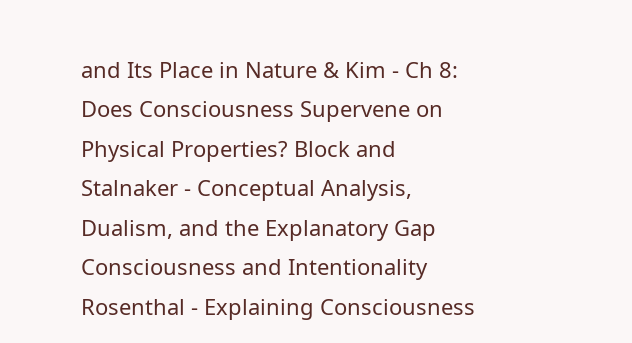and Its Place in Nature & Kim - Ch 8: Does Consciousness Supervene on Physical Properties? Block and Stalnaker - Conceptual Analysis, Dualism, and the Explanatory Gap Consciousness and Intentionality Rosenthal - Explaining Consciousness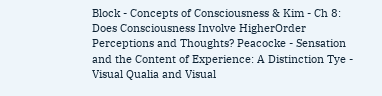Block - Concepts of Consciousness & Kim - Ch 8: Does Consciousness Involve HigherOrder Perceptions and Thoughts? Peacocke - Sensation and the Content of Experience: A Distinction Tye - Visual Qualia and Visual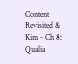Content Revisited & Kim - Ch 8: Qualia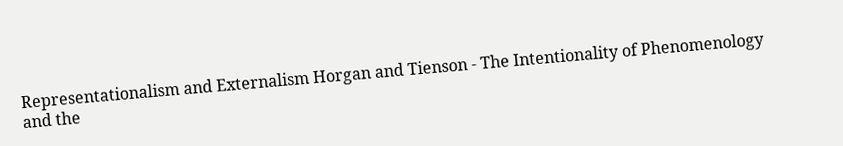Representationalism and Externalism Horgan and Tienson - The Intentionality of Phenomenology and the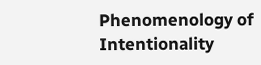Phenomenology of Intentionality